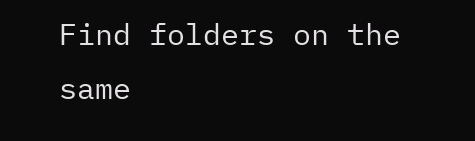Find folders on the same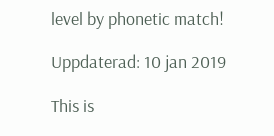level by phonetic match!

Uppdaterad: 10 jan 2019

This is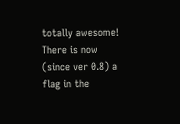totally awesome! There is now (since ver 0.8) a flag in the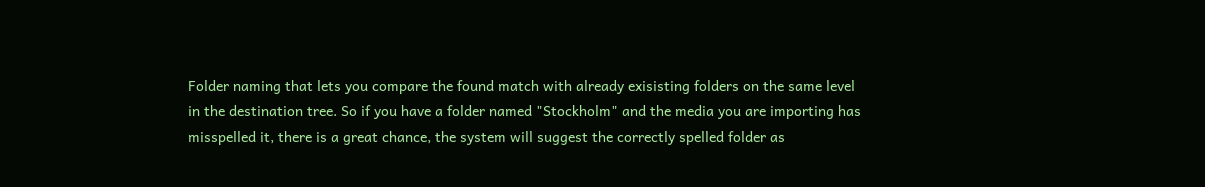Folder naming that lets you compare the found match with already exisisting folders on the same level in the destination tree. So if you have a folder named "Stockholm" and the media you are importing has misspelled it, there is a great chance, the system will suggest the correctly spelled folder as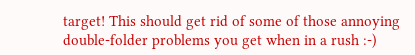target! This should get rid of some of those annoying double-folder problems you get when in a rush :-)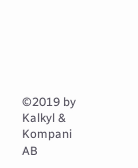©2019 by Kalkyl & Kompani AB